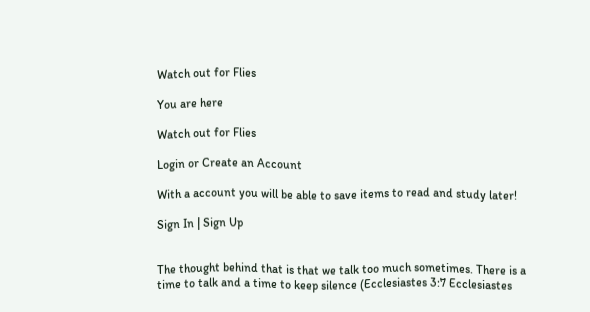Watch out for Flies

You are here

Watch out for Flies

Login or Create an Account

With a account you will be able to save items to read and study later!

Sign In | Sign Up


The thought behind that is that we talk too much sometimes. There is a time to talk and a time to keep silence (Ecclesiastes 3:7 Ecclesiastes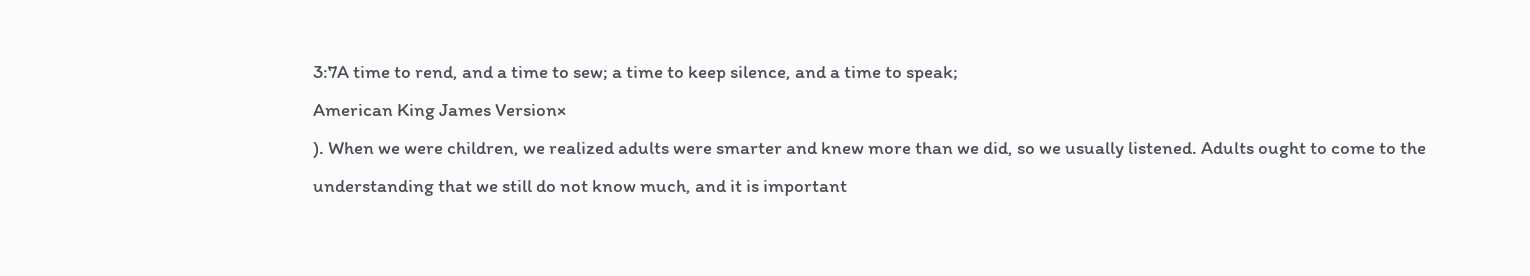3:7A time to rend, and a time to sew; a time to keep silence, and a time to speak;
American King James Version×
). When we were children, we realized adults were smarter and knew more than we did, so we usually listened. Adults ought to come to the understanding that we still do not know much, and it is important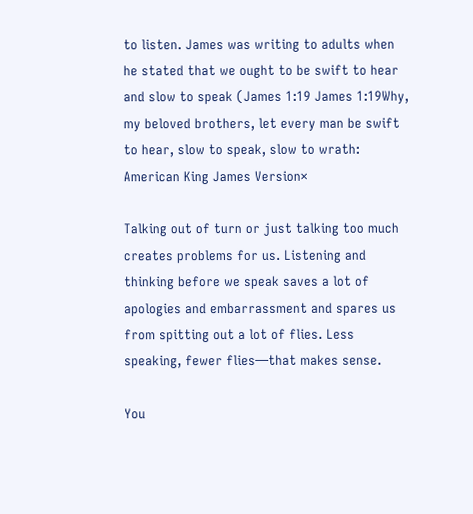to listen. James was writing to adults when he stated that we ought to be swift to hear and slow to speak (James 1:19 James 1:19Why, my beloved brothers, let every man be swift to hear, slow to speak, slow to wrath:
American King James Version×

Talking out of turn or just talking too much creates problems for us. Listening and thinking before we speak saves a lot of apologies and embarrassment and spares us from spitting out a lot of flies. Less speaking, fewer flies—that makes sense.

You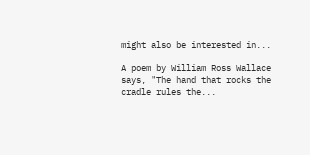might also be interested in...

A poem by William Ross Wallace says, "The hand that rocks the cradle rules the...